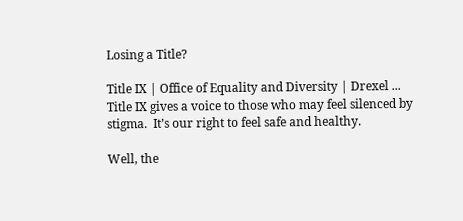Losing a Title?

Title IX | Office of Equality and Diversity | Drexel ...
Title IX gives a voice to those who may feel silenced by stigma.  It’s our right to feel safe and healthy.

Well, the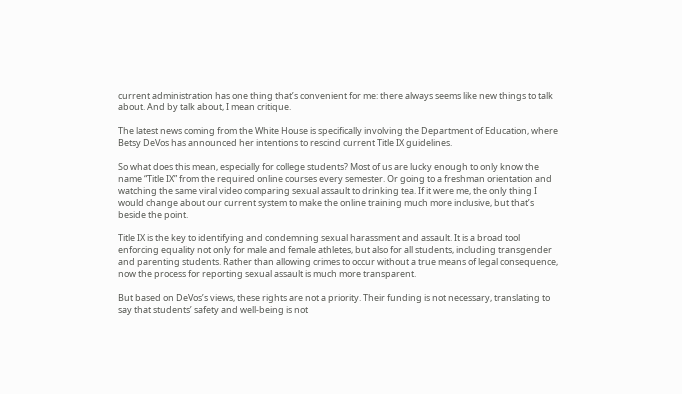current administration has one thing that’s convenient for me: there always seems like new things to talk about. And by talk about, I mean critique.

The latest news coming from the White House is specifically involving the Department of Education, where Betsy DeVos has announced her intentions to rescind current Title IX guidelines.

So what does this mean, especially for college students? Most of us are lucky enough to only know the name “Title IX” from the required online courses every semester. Or going to a freshman orientation and watching the same viral video comparing sexual assault to drinking tea. If it were me, the only thing I would change about our current system to make the online training much more inclusive, but that’s beside the point.

Title IX is the key to identifying and condemning sexual harassment and assault. It is a broad tool enforcing equality not only for male and female athletes, but also for all students, including transgender and parenting students. Rather than allowing crimes to occur without a true means of legal consequence, now the process for reporting sexual assault is much more transparent.

But based on DeVos’s views, these rights are not a priority. Their funding is not necessary, translating to say that students’ safety and well-being is not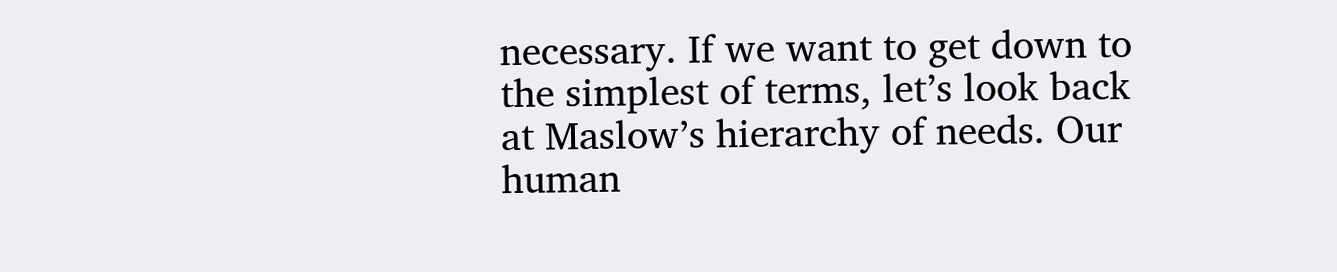necessary. If we want to get down to the simplest of terms, let’s look back at Maslow’s hierarchy of needs. Our human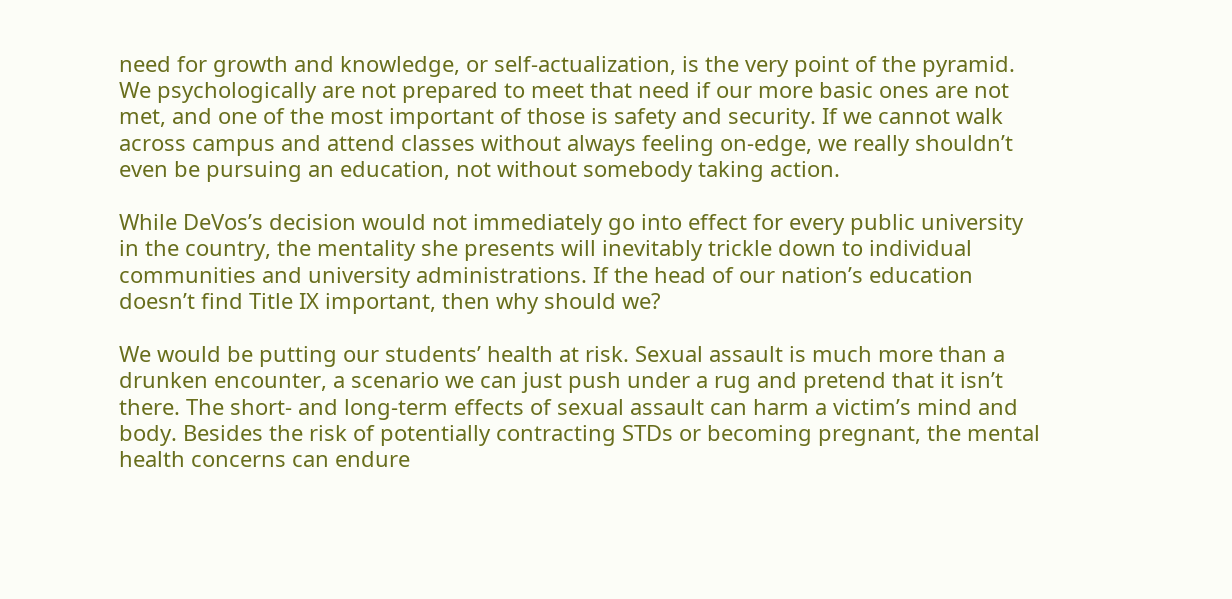need for growth and knowledge, or self-actualization, is the very point of the pyramid. We psychologically are not prepared to meet that need if our more basic ones are not met, and one of the most important of those is safety and security. If we cannot walk across campus and attend classes without always feeling on-edge, we really shouldn’t even be pursuing an education, not without somebody taking action.

While DeVos’s decision would not immediately go into effect for every public university in the country, the mentality she presents will inevitably trickle down to individual communities and university administrations. If the head of our nation’s education doesn’t find Title IX important, then why should we?

We would be putting our students’ health at risk. Sexual assault is much more than a drunken encounter, a scenario we can just push under a rug and pretend that it isn’t there. The short- and long-term effects of sexual assault can harm a victim’s mind and body. Besides the risk of potentially contracting STDs or becoming pregnant, the mental health concerns can endure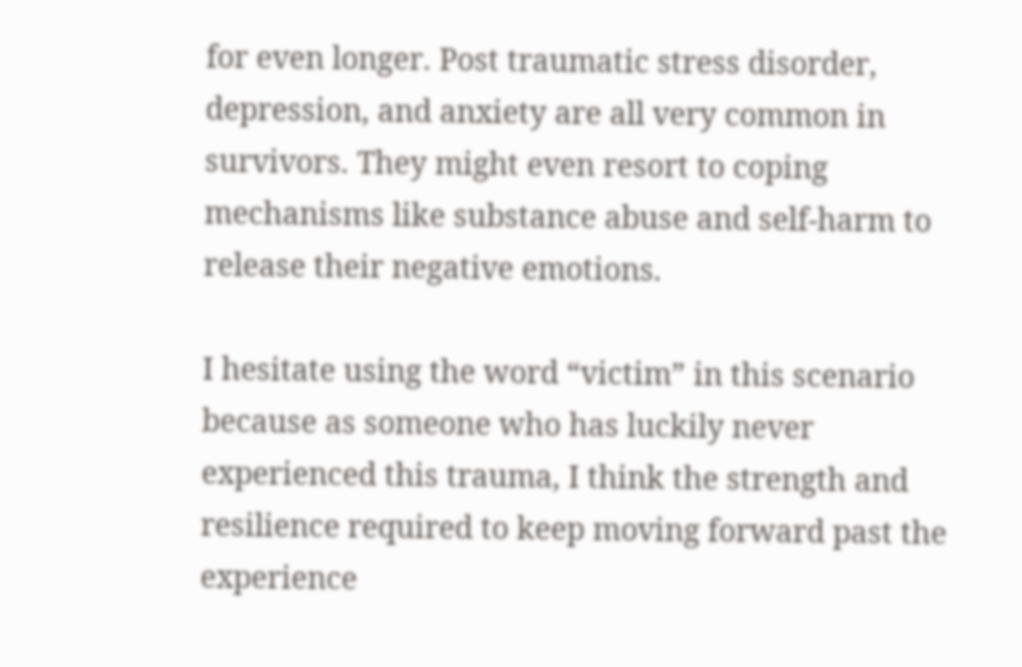for even longer. Post traumatic stress disorder, depression, and anxiety are all very common in survivors. They might even resort to coping mechanisms like substance abuse and self-harm to release their negative emotions.

I hesitate using the word “victim” in this scenario because as someone who has luckily never experienced this trauma, I think the strength and resilience required to keep moving forward past the experience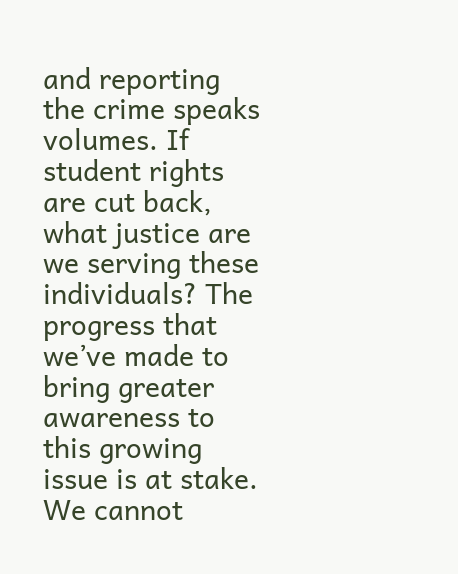and reporting the crime speaks volumes. If student rights are cut back, what justice are we serving these individuals? The progress that we’ve made to bring greater awareness to this growing issue is at stake. We cannot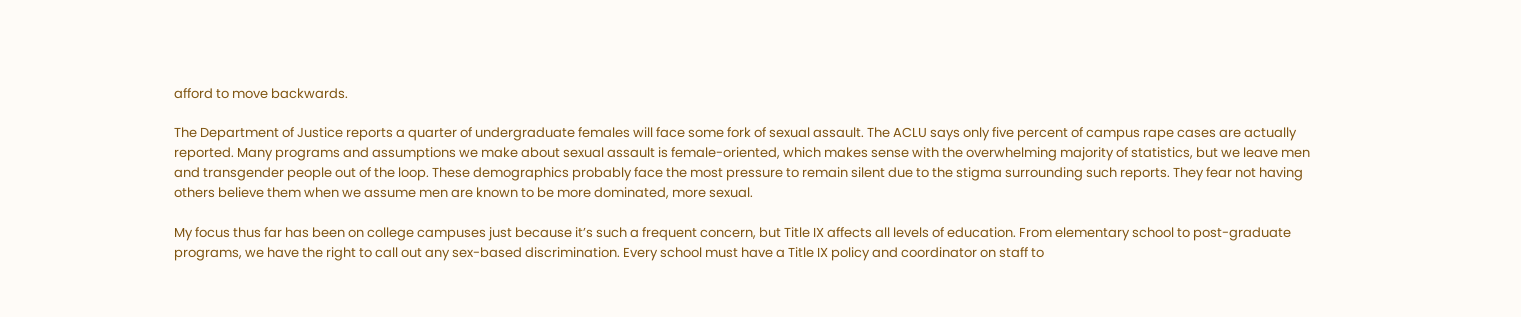afford to move backwards.

The Department of Justice reports a quarter of undergraduate females will face some fork of sexual assault. The ACLU says only five percent of campus rape cases are actually reported. Many programs and assumptions we make about sexual assault is female-oriented, which makes sense with the overwhelming majority of statistics, but we leave men and transgender people out of the loop. These demographics probably face the most pressure to remain silent due to the stigma surrounding such reports. They fear not having others believe them when we assume men are known to be more dominated, more sexual.

My focus thus far has been on college campuses just because it’s such a frequent concern, but Title IX affects all levels of education. From elementary school to post-graduate programs, we have the right to call out any sex-based discrimination. Every school must have a Title IX policy and coordinator on staff to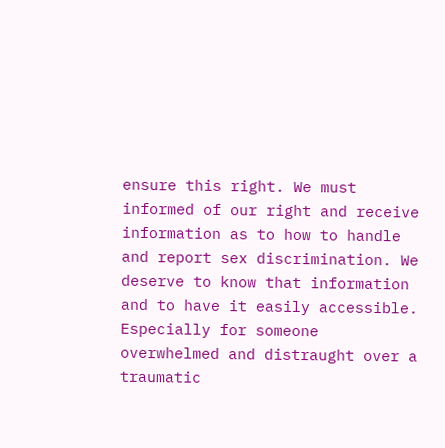ensure this right. We must informed of our right and receive information as to how to handle and report sex discrimination. We deserve to know that information and to have it easily accessible. Especially for someone overwhelmed and distraught over a traumatic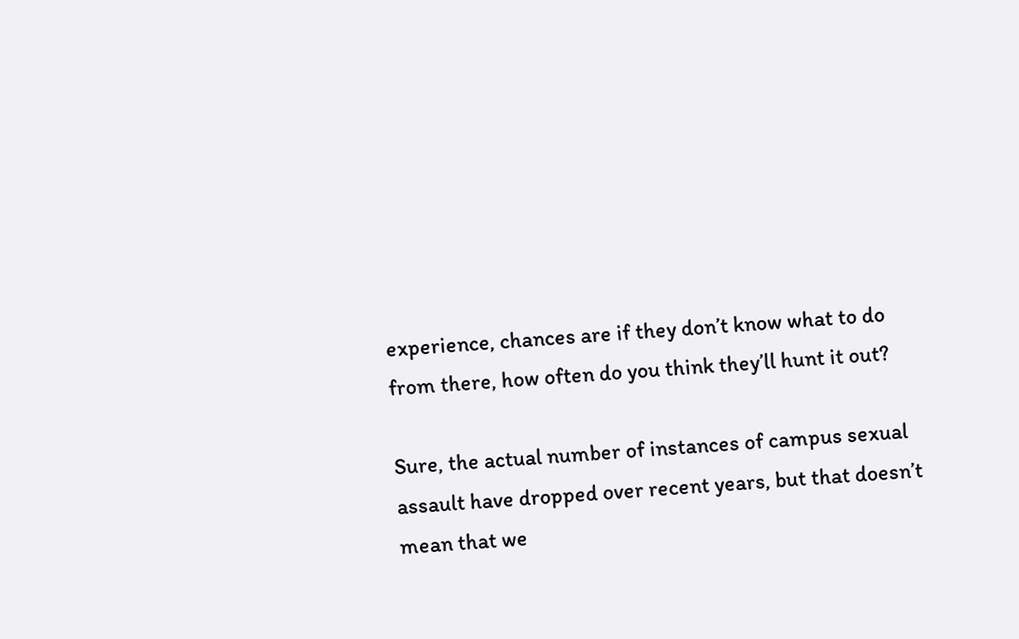experience, chances are if they don’t know what to do from there, how often do you think they’ll hunt it out?

Sure, the actual number of instances of campus sexual assault have dropped over recent years, but that doesn’t mean that we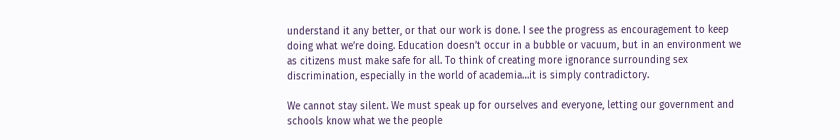understand it any better, or that our work is done. I see the progress as encouragement to keep doing what we’re doing. Education doesn’t occur in a bubble or vacuum, but in an environment we as citizens must make safe for all. To think of creating more ignorance surrounding sex discrimination, especially in the world of academia…it is simply contradictory.

We cannot stay silent. We must speak up for ourselves and everyone, letting our government and schools know what we the people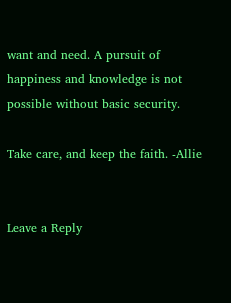want and need. A pursuit of happiness and knowledge is not possible without basic security.

Take care, and keep the faith. -Allie


Leave a Reply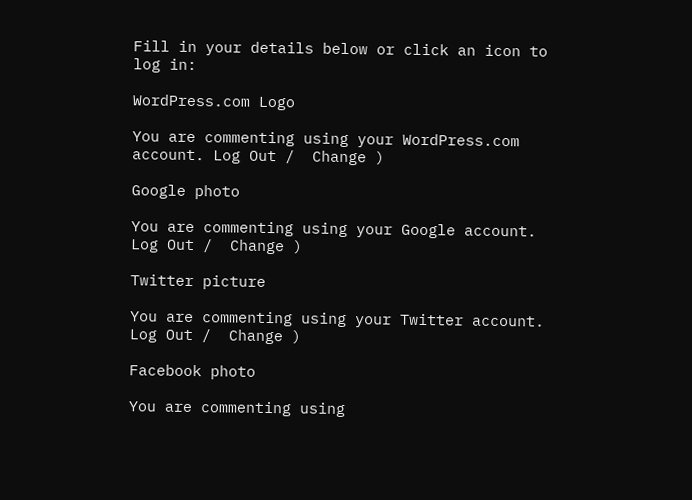Fill in your details below or click an icon to log in:

WordPress.com Logo

You are commenting using your WordPress.com account. Log Out /  Change )

Google photo

You are commenting using your Google account. Log Out /  Change )

Twitter picture

You are commenting using your Twitter account. Log Out /  Change )

Facebook photo

You are commenting using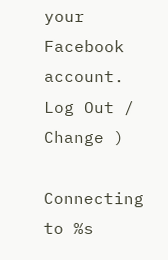your Facebook account. Log Out /  Change )

Connecting to %s